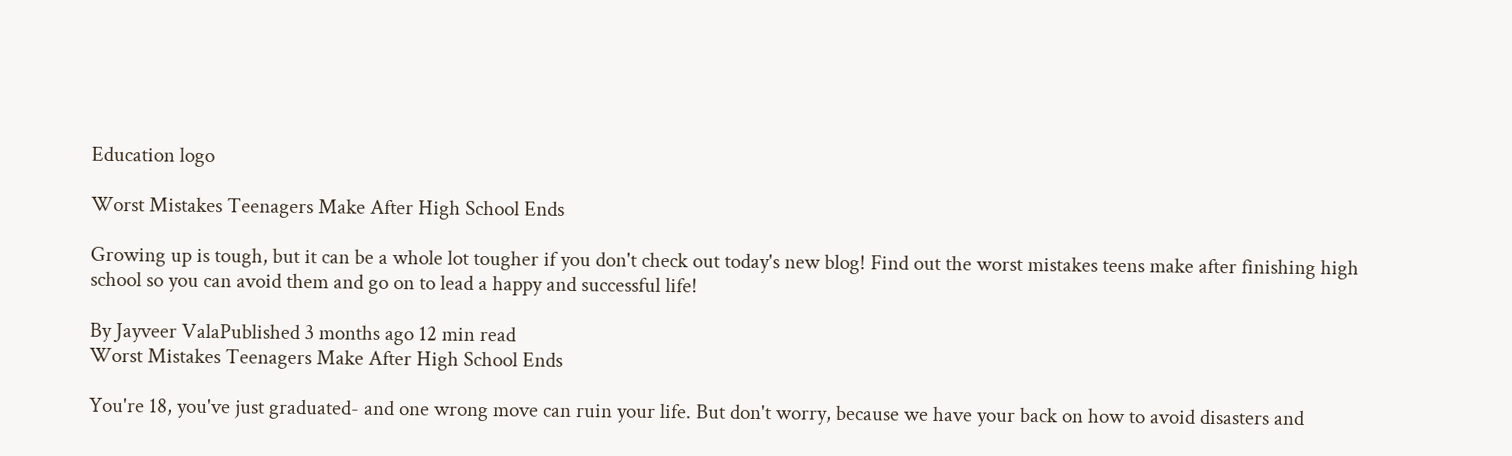Education logo

Worst Mistakes Teenagers Make After High School Ends

Growing up is tough, but it can be a whole lot tougher if you don't check out today's new blog! Find out the worst mistakes teens make after finishing high school so you can avoid them and go on to lead a happy and successful life!

By Jayveer ValaPublished 3 months ago 12 min read
Worst Mistakes Teenagers Make After High School Ends

You're 18, you've just graduated- and one wrong move can ruin your life. But don't worry, because we have your back on how to avoid disasters and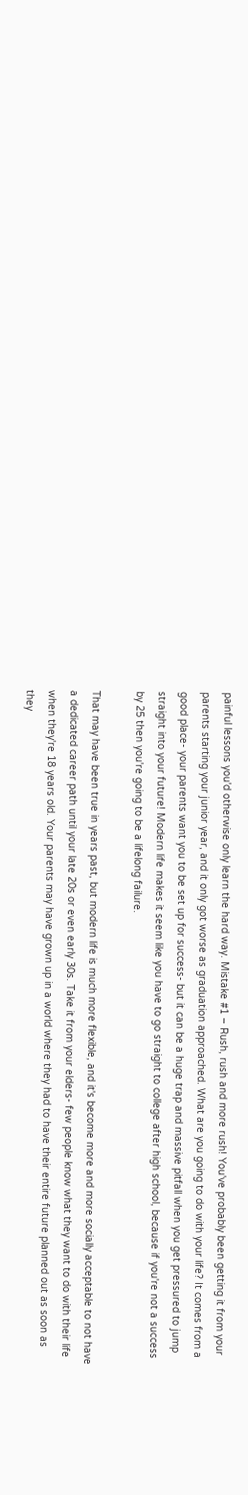painful lessons you'd otherwise only learn the hard way. Mistake #1 – Rush, rush and more rush! You've probably been getting it from your parents starting your junior year, and it only got worse as graduation approached. What are you going to do with your life? It comes from a good place- your parents want you to be set up for success- but it can be a huge trap and massive pitfall when you get pressured to jump straight into your future! Modern life makes it seem like you have to go straight to college after high school, because if you're not a success by 25 then you're going to be a lifelong failure.

That may have been true in years past, but modern life is much more flexible, and it's become more and more socially acceptable to not have a dedicated career path until your late 20s or even early 30s. Take it from your elders- few people know what they want to do with their life when they're 18 years old. Your parents may have grown up in a world where they had to have their entire future planned out as soon as they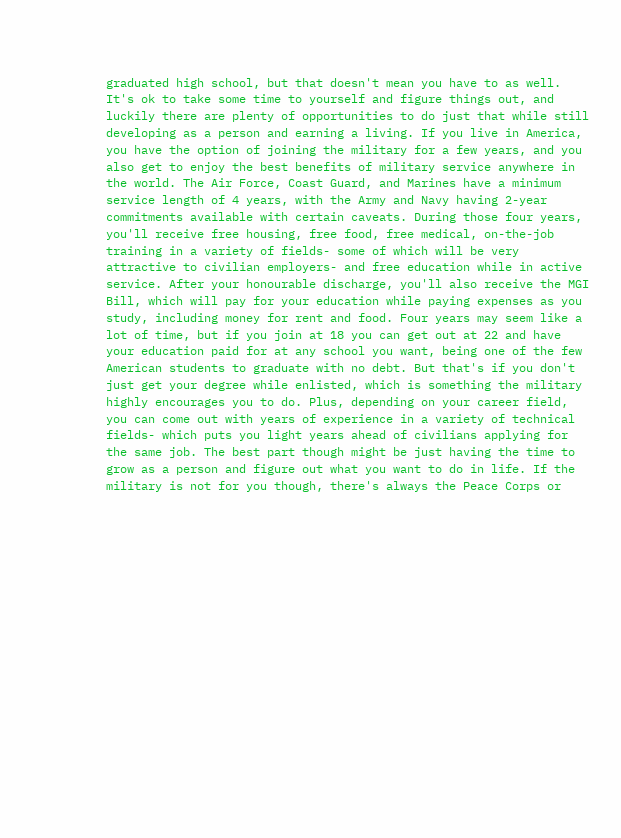graduated high school, but that doesn't mean you have to as well. It's ok to take some time to yourself and figure things out, and luckily there are plenty of opportunities to do just that while still developing as a person and earning a living. If you live in America, you have the option of joining the military for a few years, and you also get to enjoy the best benefits of military service anywhere in the world. The Air Force, Coast Guard, and Marines have a minimum service length of 4 years, with the Army and Navy having 2-year commitments available with certain caveats. During those four years, you'll receive free housing, free food, free medical, on-the-job training in a variety of fields- some of which will be very attractive to civilian employers- and free education while in active service. After your honourable discharge, you'll also receive the MGI Bill, which will pay for your education while paying expenses as you study, including money for rent and food. Four years may seem like a lot of time, but if you join at 18 you can get out at 22 and have your education paid for at any school you want, being one of the few American students to graduate with no debt. But that's if you don't just get your degree while enlisted, which is something the military highly encourages you to do. Plus, depending on your career field, you can come out with years of experience in a variety of technical fields- which puts you light years ahead of civilians applying for the same job. The best part though might be just having the time to grow as a person and figure out what you want to do in life. If the military is not for you though, there's always the Peace Corps or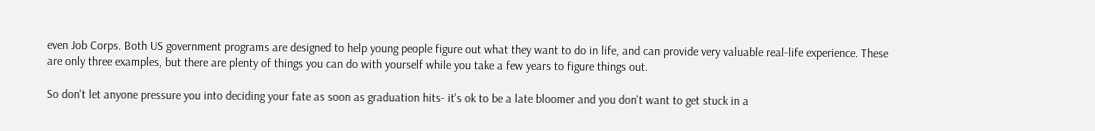even Job Corps. Both US government programs are designed to help young people figure out what they want to do in life, and can provide very valuable real-life experience. These are only three examples, but there are plenty of things you can do with yourself while you take a few years to figure things out.

So don't let anyone pressure you into deciding your fate as soon as graduation hits- it's ok to be a late bloomer and you don't want to get stuck in a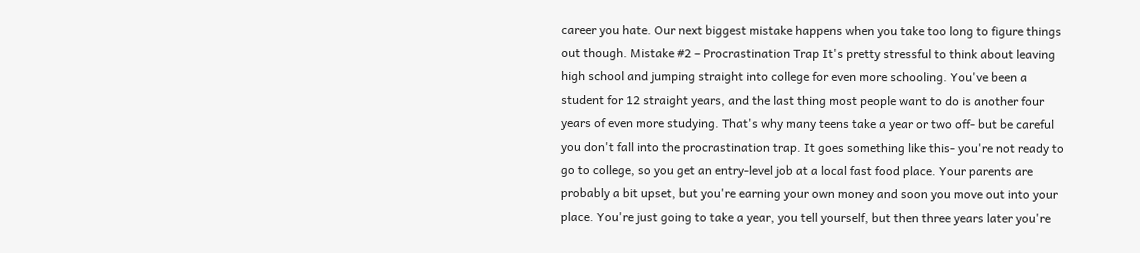career you hate. Our next biggest mistake happens when you take too long to figure things out though. Mistake #2 – Procrastination Trap It's pretty stressful to think about leaving high school and jumping straight into college for even more schooling. You've been a student for 12 straight years, and the last thing most people want to do is another four years of even more studying. That's why many teens take a year or two off- but be careful you don't fall into the procrastination trap. It goes something like this- you're not ready to go to college, so you get an entry-level job at a local fast food place. Your parents are probably a bit upset, but you're earning your own money and soon you move out into your place. You're just going to take a year, you tell yourself, but then three years later you're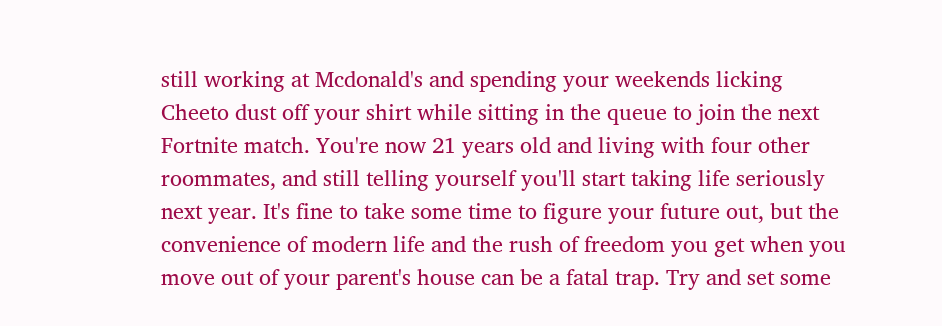still working at Mcdonald's and spending your weekends licking Cheeto dust off your shirt while sitting in the queue to join the next Fortnite match. You're now 21 years old and living with four other roommates, and still telling yourself you'll start taking life seriously next year. It's fine to take some time to figure your future out, but the convenience of modern life and the rush of freedom you get when you move out of your parent's house can be a fatal trap. Try and set some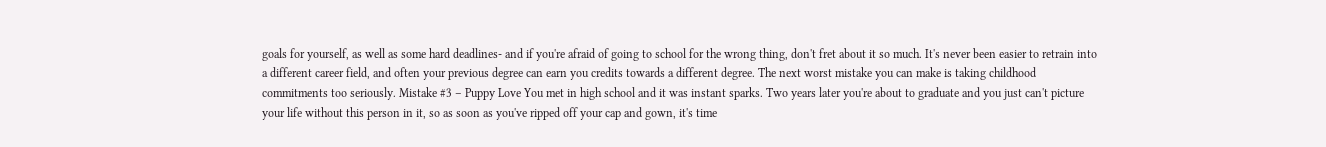goals for yourself, as well as some hard deadlines- and if you're afraid of going to school for the wrong thing, don't fret about it so much. It's never been easier to retrain into a different career field, and often your previous degree can earn you credits towards a different degree. The next worst mistake you can make is taking childhood commitments too seriously. Mistake #3 – Puppy Love You met in high school and it was instant sparks. Two years later you're about to graduate and you just can't picture your life without this person in it, so as soon as you've ripped off your cap and gown, it's time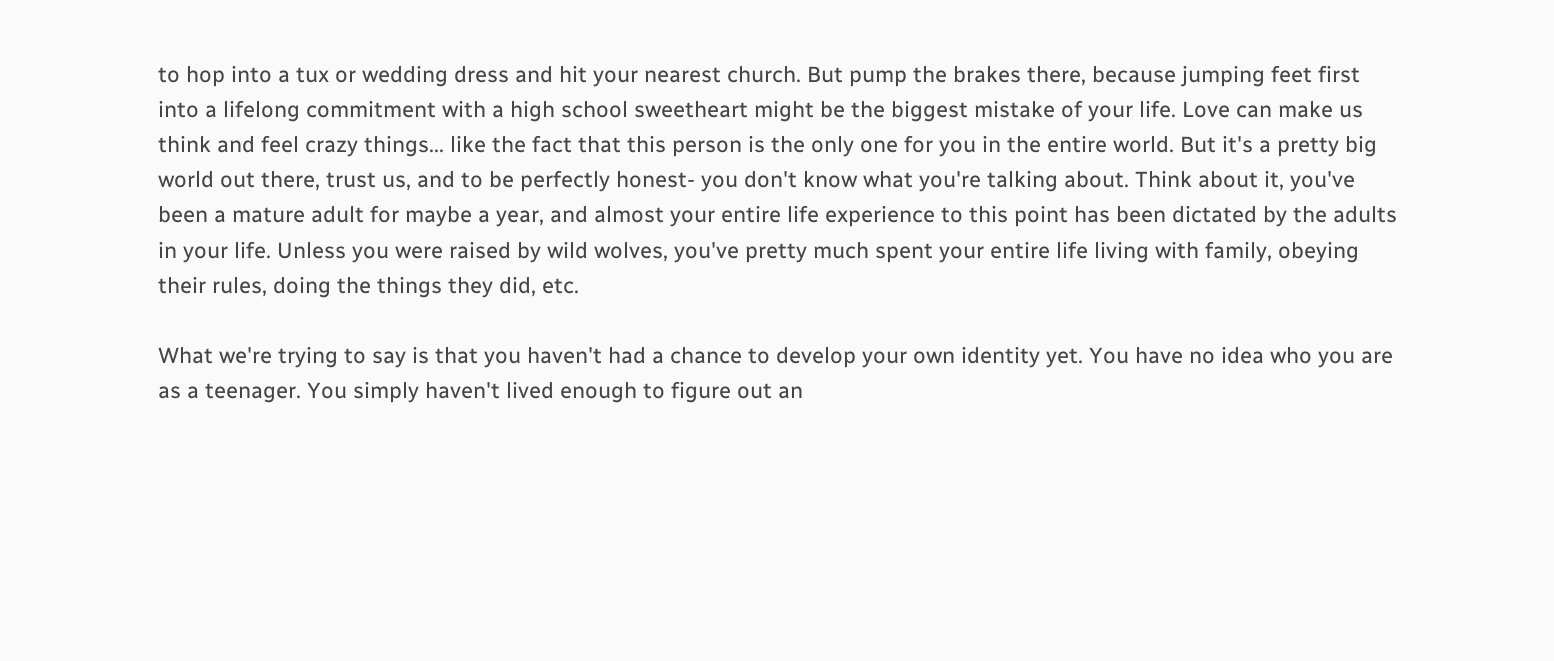to hop into a tux or wedding dress and hit your nearest church. But pump the brakes there, because jumping feet first into a lifelong commitment with a high school sweetheart might be the biggest mistake of your life. Love can make us think and feel crazy things... like the fact that this person is the only one for you in the entire world. But it's a pretty big world out there, trust us, and to be perfectly honest- you don't know what you're talking about. Think about it, you've been a mature adult for maybe a year, and almost your entire life experience to this point has been dictated by the adults in your life. Unless you were raised by wild wolves, you've pretty much spent your entire life living with family, obeying their rules, doing the things they did, etc.

What we're trying to say is that you haven't had a chance to develop your own identity yet. You have no idea who you are as a teenager. You simply haven't lived enough to figure out an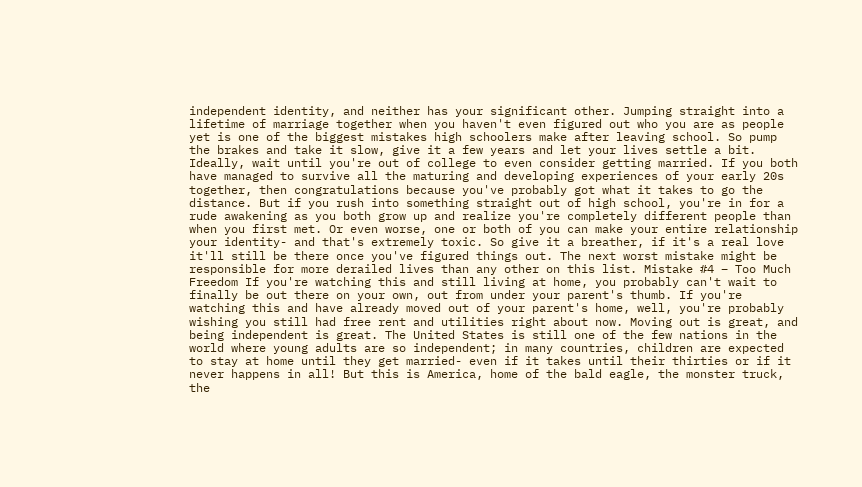independent identity, and neither has your significant other. Jumping straight into a lifetime of marriage together when you haven't even figured out who you are as people yet is one of the biggest mistakes high schoolers make after leaving school. So pump the brakes and take it slow, give it a few years and let your lives settle a bit. Ideally, wait until you're out of college to even consider getting married. If you both have managed to survive all the maturing and developing experiences of your early 20s together, then congratulations because you've probably got what it takes to go the distance. But if you rush into something straight out of high school, you're in for a rude awakening as you both grow up and realize you're completely different people than when you first met. Or even worse, one or both of you can make your entire relationship your identity- and that's extremely toxic. So give it a breather, if it's a real love it'll still be there once you've figured things out. The next worst mistake might be responsible for more derailed lives than any other on this list. Mistake #4 – Too Much Freedom If you're watching this and still living at home, you probably can't wait to finally be out there on your own, out from under your parent's thumb. If you're watching this and have already moved out of your parent's home, well, you're probably wishing you still had free rent and utilities right about now. Moving out is great, and being independent is great. The United States is still one of the few nations in the world where young adults are so independent; in many countries, children are expected to stay at home until they get married- even if it takes until their thirties or if it never happens in all! But this is America, home of the bald eagle, the monster truck, the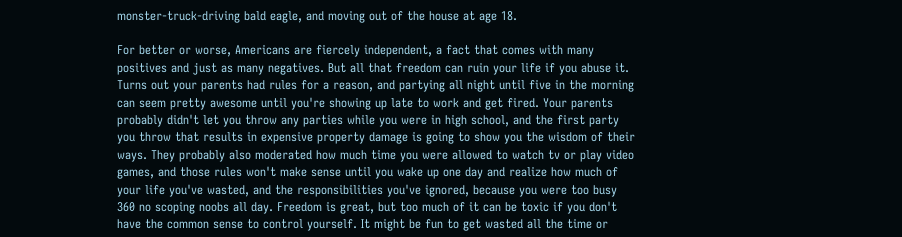monster-truck-driving bald eagle, and moving out of the house at age 18.

For better or worse, Americans are fiercely independent, a fact that comes with many positives and just as many negatives. But all that freedom can ruin your life if you abuse it. Turns out your parents had rules for a reason, and partying all night until five in the morning can seem pretty awesome until you're showing up late to work and get fired. Your parents probably didn't let you throw any parties while you were in high school, and the first party you throw that results in expensive property damage is going to show you the wisdom of their ways. They probably also moderated how much time you were allowed to watch tv or play video games, and those rules won't make sense until you wake up one day and realize how much of your life you've wasted, and the responsibilities you've ignored, because you were too busy 360 no scoping noobs all day. Freedom is great, but too much of it can be toxic if you don't have the common sense to control yourself. It might be fun to get wasted all the time or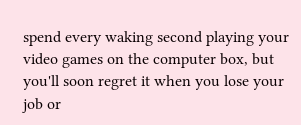spend every waking second playing your video games on the computer box, but you'll soon regret it when you lose your job or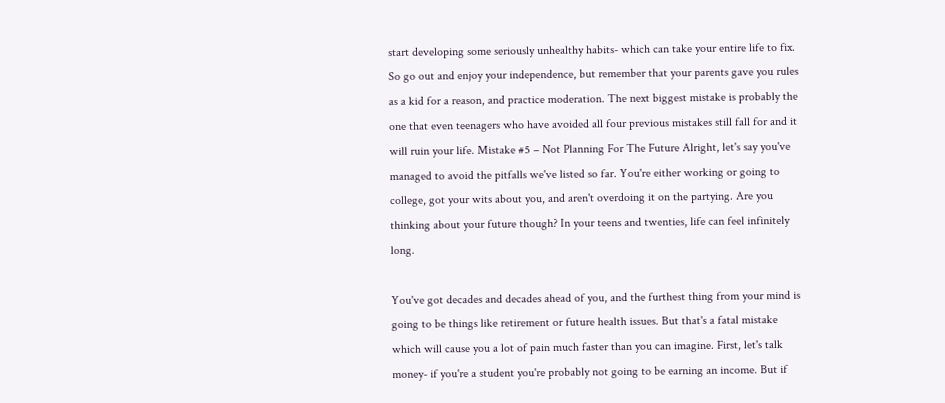start developing some seriously unhealthy habits- which can take your entire life to fix. So go out and enjoy your independence, but remember that your parents gave you rules as a kid for a reason, and practice moderation. The next biggest mistake is probably the one that even teenagers who have avoided all four previous mistakes still fall for and it will ruin your life. Mistake #5 – Not Planning For The Future Alright, let's say you've managed to avoid the pitfalls we've listed so far. You're either working or going to college, got your wits about you, and aren't overdoing it on the partying. Are you thinking about your future though? In your teens and twenties, life can feel infinitely long.

You've got decades and decades ahead of you, and the furthest thing from your mind is going to be things like retirement or future health issues. But that's a fatal mistake which will cause you a lot of pain much faster than you can imagine. First, let's talk money- if you're a student you're probably not going to be earning an income. But if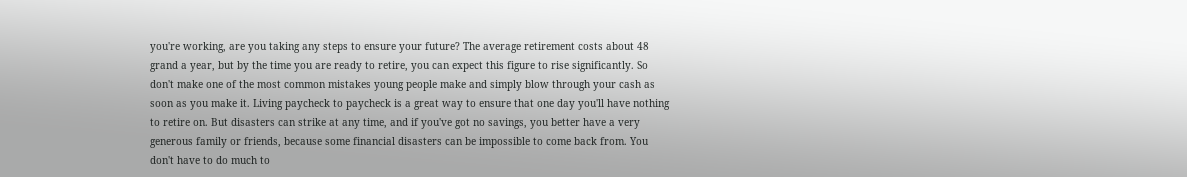you're working, are you taking any steps to ensure your future? The average retirement costs about 48 grand a year, but by the time you are ready to retire, you can expect this figure to rise significantly. So don't make one of the most common mistakes young people make and simply blow through your cash as soon as you make it. Living paycheck to paycheck is a great way to ensure that one day you'll have nothing to retire on. But disasters can strike at any time, and if you've got no savings, you better have a very generous family or friends, because some financial disasters can be impossible to come back from. You don't have to do much to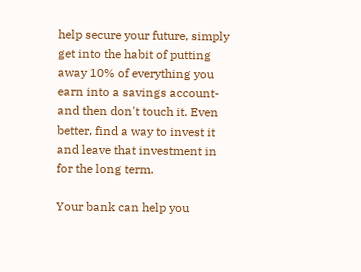help secure your future, simply get into the habit of putting away 10% of everything you earn into a savings account- and then don't touch it. Even better, find a way to invest it and leave that investment in for the long term.

Your bank can help you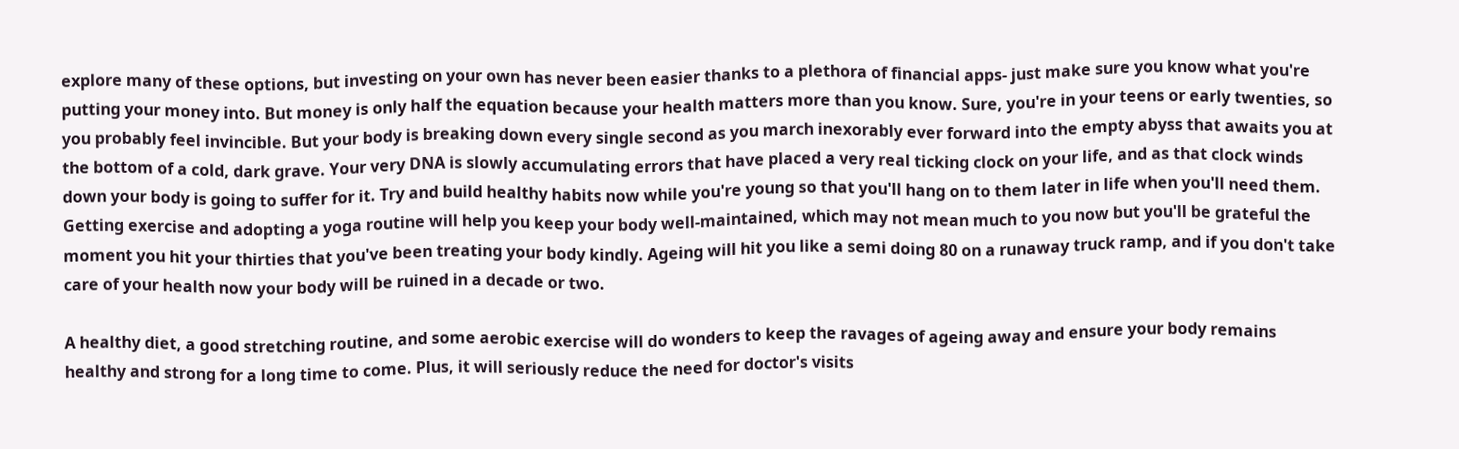explore many of these options, but investing on your own has never been easier thanks to a plethora of financial apps- just make sure you know what you're putting your money into. But money is only half the equation because your health matters more than you know. Sure, you're in your teens or early twenties, so you probably feel invincible. But your body is breaking down every single second as you march inexorably ever forward into the empty abyss that awaits you at the bottom of a cold, dark grave. Your very DNA is slowly accumulating errors that have placed a very real ticking clock on your life, and as that clock winds down your body is going to suffer for it. Try and build healthy habits now while you're young so that you'll hang on to them later in life when you'll need them. Getting exercise and adopting a yoga routine will help you keep your body well-maintained, which may not mean much to you now but you'll be grateful the moment you hit your thirties that you've been treating your body kindly. Ageing will hit you like a semi doing 80 on a runaway truck ramp, and if you don't take care of your health now your body will be ruined in a decade or two.

A healthy diet, a good stretching routine, and some aerobic exercise will do wonders to keep the ravages of ageing away and ensure your body remains healthy and strong for a long time to come. Plus, it will seriously reduce the need for doctor's visits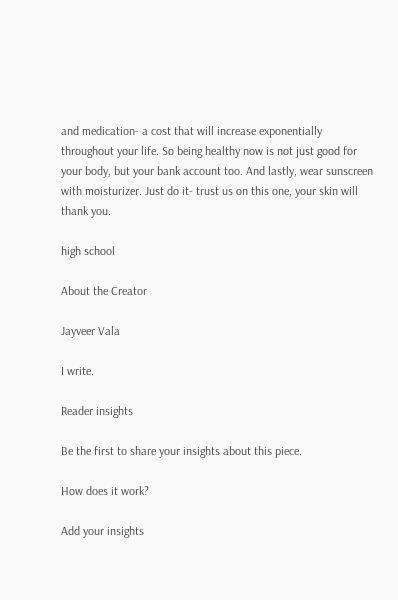and medication- a cost that will increase exponentially throughout your life. So being healthy now is not just good for your body, but your bank account too. And lastly, wear sunscreen with moisturizer. Just do it- trust us on this one, your skin will thank you.

high school

About the Creator

Jayveer Vala

I write.

Reader insights

Be the first to share your insights about this piece.

How does it work?

Add your insights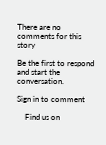There are no comments for this story

Be the first to respond and start the conversation.

Sign in to comment

    Find us on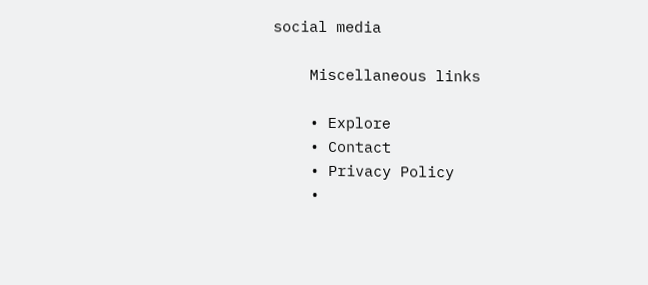social media

    Miscellaneous links

    • Explore
    • Contact
    • Privacy Policy
    •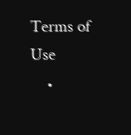Terms of Use
    •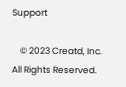Support

    © 2023 Creatd, Inc. All Rights Reserved.